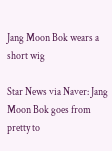Jang Moon Bok wears a short wig

Star News via Naver: Jang Moon Bok goes from pretty to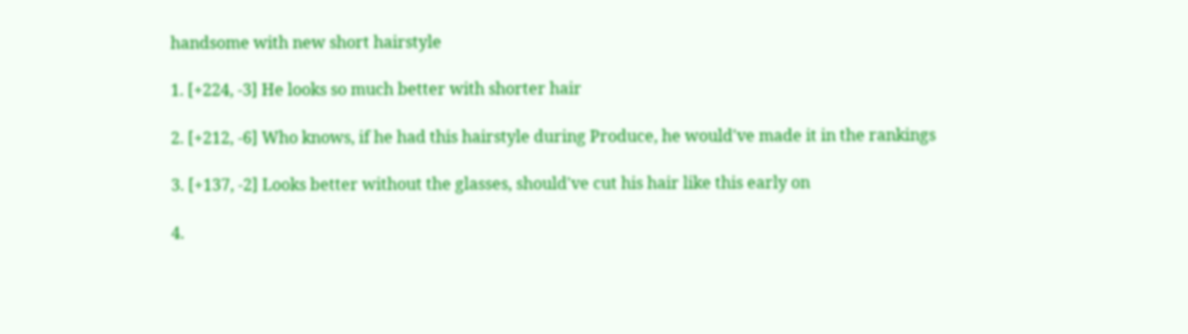handsome with new short hairstyle

1. [+224, -3] He looks so much better with shorter hair

2. [+212, -6] Who knows, if he had this hairstyle during Produce, he would've made it in the rankings

3. [+137, -2] Looks better without the glasses, should've cut his hair like this early on

4.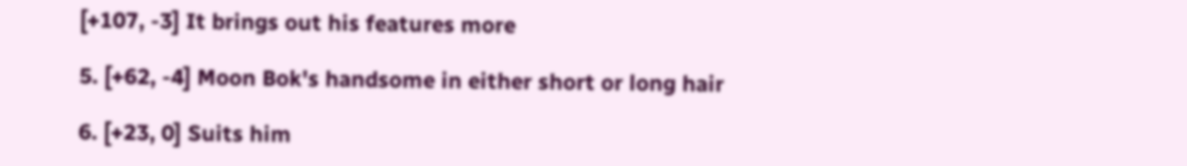[+107, -3] It brings out his features more

5. [+62, -4] Moon Bok's handsome in either short or long hair

6. [+23, 0] Suits him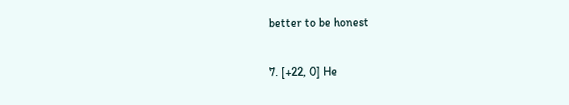better to be honest

7. [+22, 0] He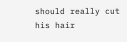should really cut his hair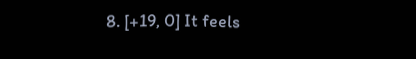8. [+19, 0] It feels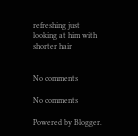refreshing just looking at him with shorter hair


No comments

No comments

Powered by Blogger.